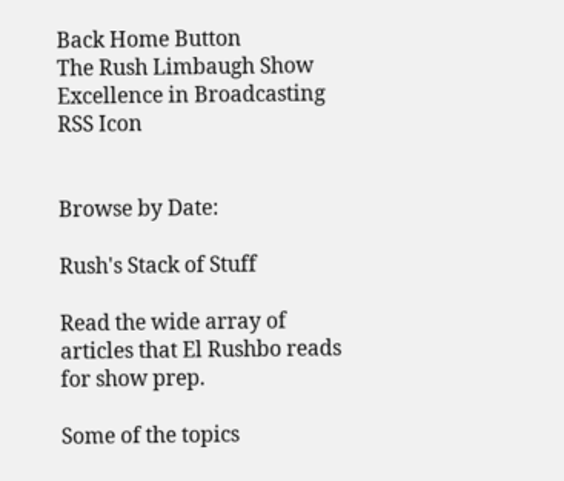Back Home Button
The Rush Limbaugh Show
Excellence in Broadcasting
RSS Icon


Browse by Date:

Rush's Stack of Stuff

Read the wide array of articles that El Rushbo reads for show prep.

Some of the topics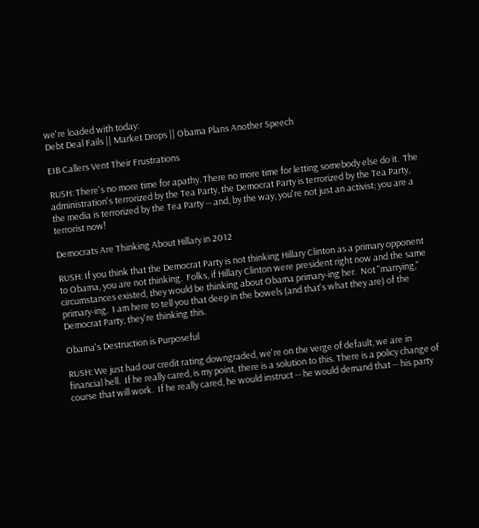we're loaded with today:
Debt Deal Fails || Market Drops || Obama Plans Another Speech

EIB Callers Vent Their Frustrations

RUSH: There's no more time for apathy. There no more time for letting somebody else do it.  The administration's terrorized by the Tea Party, the Democrat Party is terrorized by the Tea Party, the media is terrorized by the Tea Party -- and, by the way, you're not just an activist; you are a terrorist now!

Democrats Are Thinking About Hillary in 2012

RUSH: If you think that the Democrat Party is not thinking Hillary Clinton as a primary opponent to Obama, you are not thinking.  Folks, if Hillary Clinton were president right now and the same circumstances existed, they would be thinking about Obama primary-ing her.  Not "marrying," primary-ing.  I am here to tell you that deep in the bowels (and that's what they are) of the Democrat Party, they're thinking this.

Obama's Destruction is Purposeful

RUSH: We just had our credit rating downgraded, we're on the verge of default, we are in financial hell.  If he really cared, is my point, there is a solution to this. There is a policy change of course that will work.  If he really cared, he would instruct -- he would demand that -- his party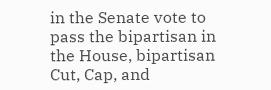in the Senate vote to pass the bipartisan in the House, bipartisan Cut, Cap, and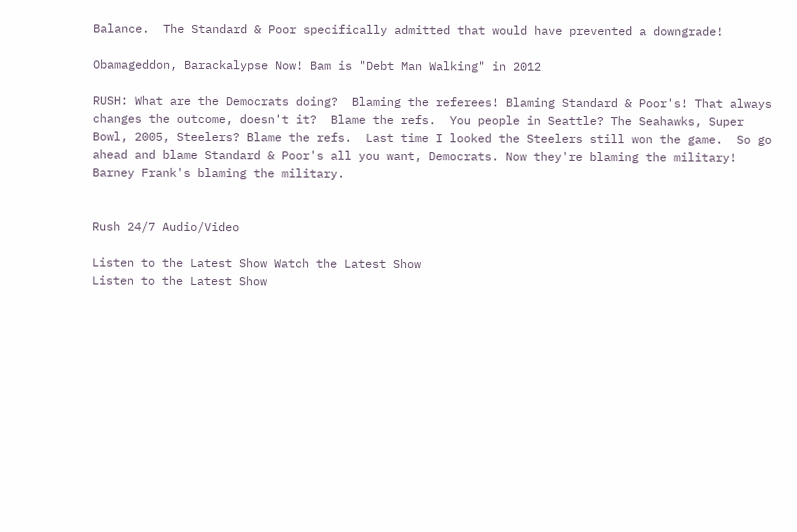Balance.  The Standard & Poor specifically admitted that would have prevented a downgrade!

Obamageddon, Barackalypse Now! Bam is "Debt Man Walking" in 2012

RUSH: What are the Democrats doing?  Blaming the referees! Blaming Standard & Poor's! That always changes the outcome, doesn't it?  Blame the refs.  You people in Seattle? The Seahawks, Super Bowl, 2005, Steelers? Blame the refs.  Last time I looked the Steelers still won the game.  So go ahead and blame Standard & Poor's all you want, Democrats. Now they're blaming the military! Barney Frank's blaming the military.


Rush 24/7 Audio/Video

Listen to the Latest Show Watch the Latest Show
Listen to the Latest Show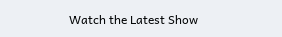Watch the Latest Show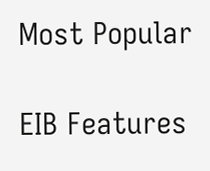Most Popular

EIB Features